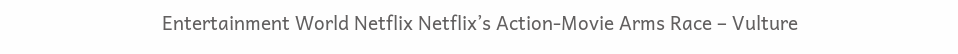Entertainment World Netflix Netflix’s Action-Movie Arms Race – Vulture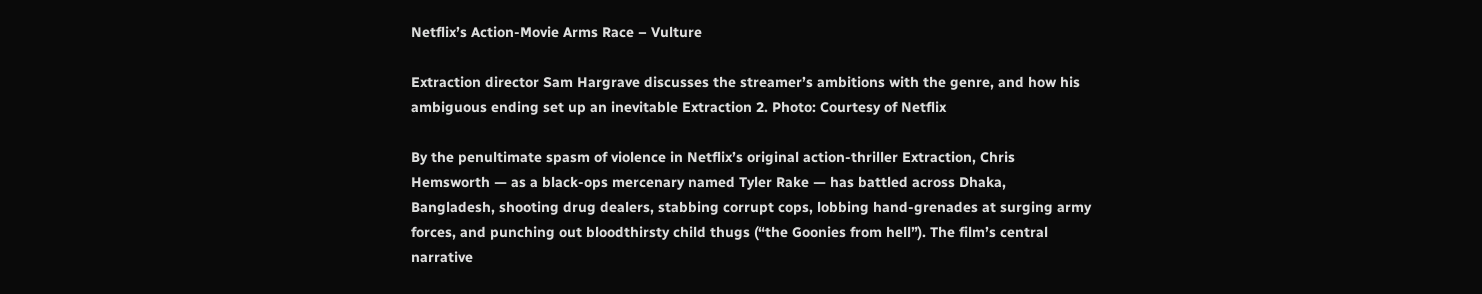Netflix’s Action-Movie Arms Race – Vulture

Extraction director Sam Hargrave discusses the streamer’s ambitions with the genre, and how his ambiguous ending set up an inevitable Extraction 2. Photo: Courtesy of Netflix

By the penultimate spasm of violence in Netflix’s original action-thriller Extraction, Chris Hemsworth — as a black-ops mercenary named Tyler Rake — has battled across Dhaka, Bangladesh, shooting drug dealers, stabbing corrupt cops, lobbing hand-grenades at surging army forces, and punching out bloodthirsty child thugs (“the Goonies from hell”). The film’s central narrative